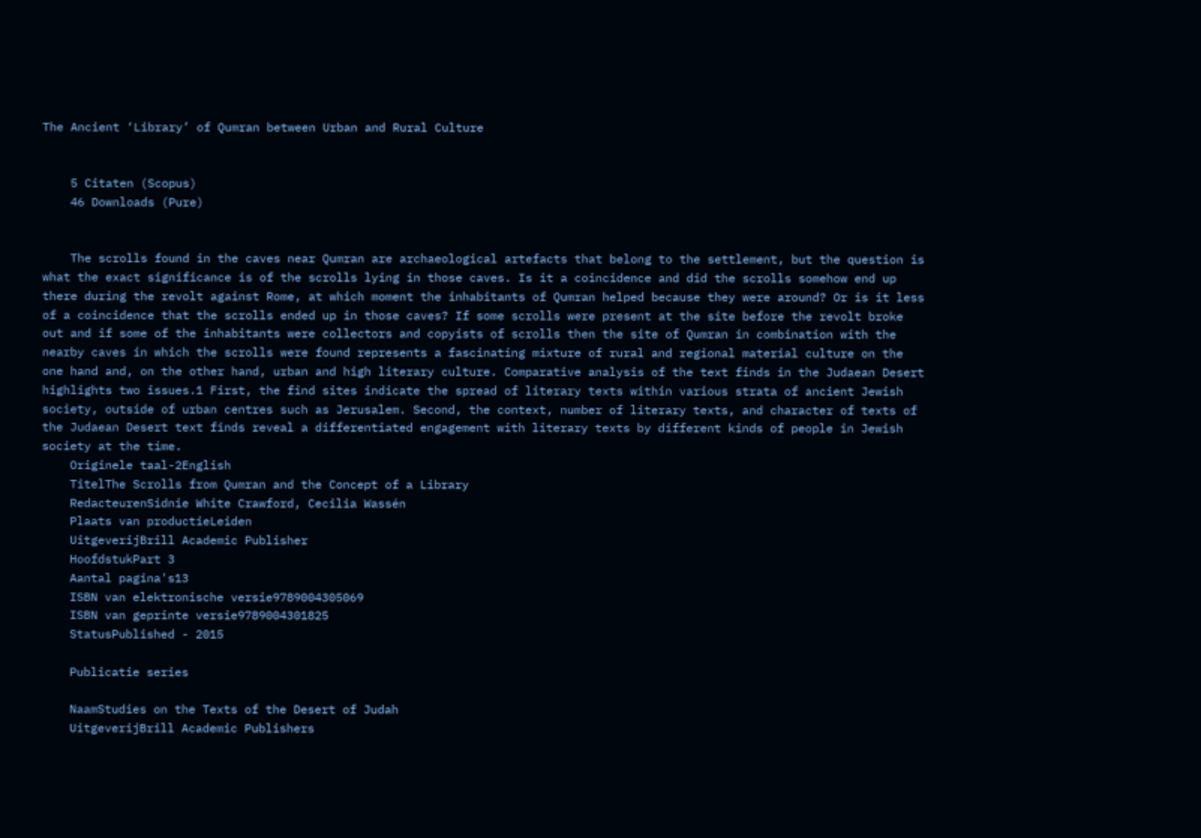The Ancient ‘Library’ of Qumran between Urban and Rural Culture


    5 Citaten (Scopus)
    46 Downloads (Pure)


    The scrolls found in the caves near Qumran are archaeological artefacts that belong to the settlement, but the question is what the exact significance is of the scrolls lying in those caves. Is it a coincidence and did the scrolls somehow end up there during the revolt against Rome, at which moment the inhabitants of Qumran helped because they were around? Or is it less of a coincidence that the scrolls ended up in those caves? If some scrolls were present at the site before the revolt broke out and if some of the inhabitants were collectors and copyists of scrolls then the site of Qumran in combination with the nearby caves in which the scrolls were found represents a fascinating mixture of rural and regional material culture on the one hand and, on the other hand, urban and high literary culture. Comparative analysis of the text finds in the Judaean Desert highlights two issues.1 First, the find sites indicate the spread of literary texts within various strata of ancient Jewish society, outside of urban centres such as Jerusalem. Second, the context, number of literary texts, and character of texts of the Judaean Desert text finds reveal a differentiated engagement with literary texts by different kinds of people in Jewish society at the time.
    Originele taal-2English
    TitelThe Scrolls from Qumran and the Concept of a Library
    RedacteurenSidnie White Crawford, Cecilia Wassén
    Plaats van productieLeiden
    UitgeverijBrill Academic Publisher
    HoofdstukPart 3
    Aantal pagina's13
    ISBN van elektronische versie9789004305069
    ISBN van geprinte versie9789004301825
    StatusPublished - 2015

    Publicatie series

    NaamStudies on the Texts of the Desert of Judah
    UitgeverijBrill Academic Publishers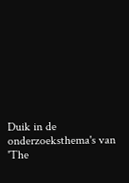Duik in de onderzoeksthema's van 'The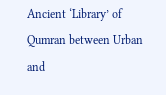Ancient ‘Library’ of Qumran between Urban and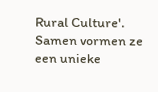Rural Culture'. Samen vormen ze een unieke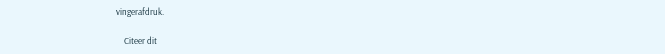vingerafdruk.

    Citeer dit